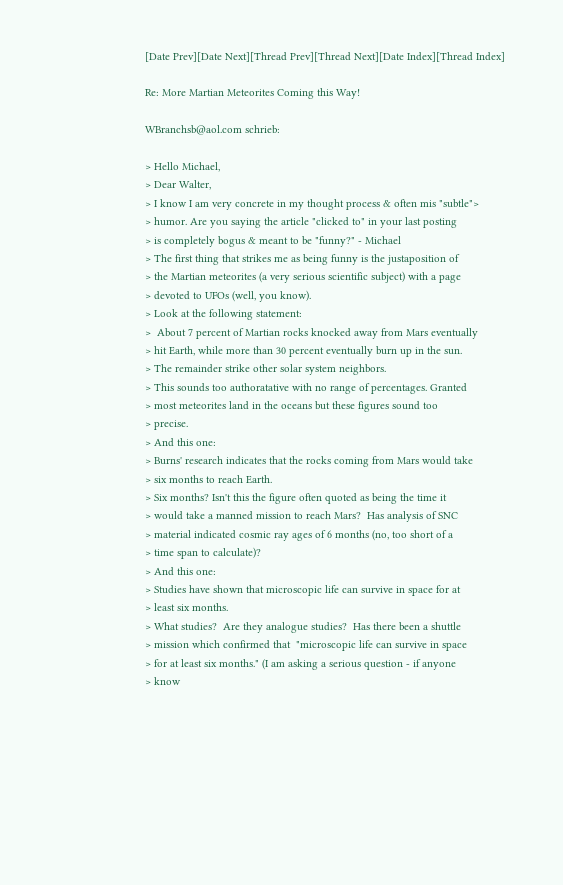[Date Prev][Date Next][Thread Prev][Thread Next][Date Index][Thread Index]

Re: More Martian Meteorites Coming this Way!

WBranchsb@aol.com schrieb:

> Hello Michael,
> Dear Walter,
> I know I am very concrete in my thought process & often mis "subtle">
> humor. Are you saying the article "clicked to" in your last posting
> is completely bogus & meant to be "funny?" - Michael
> The first thing that strikes me as being funny is the justaposition of
> the Martian meteorites (a very serious scientific subject) with a page
> devoted to UFOs (well, you know).
> Look at the following statement:
>  About 7 percent of Martian rocks knocked away from Mars eventually
> hit Earth, while more than 30 percent eventually burn up in the sun.
> The remainder strike other solar system neighbors.
> This sounds too authoratative with no range of percentages. Granted
> most meteorites land in the oceans but these figures sound too
> precise.
> And this one:
> Burns' research indicates that the rocks coming from Mars would take
> six months to reach Earth.
> Six months? Isn't this the figure often quoted as being the time it
> would take a manned mission to reach Mars?  Has analysis of SNC
> material indicated cosmic ray ages of 6 months (no, too short of a
> time span to calculate)?
> And this one:
> Studies have shown that microscopic life can survive in space for at
> least six months.
> What studies?  Are they analogue studies?  Has there been a shuttle
> mission which confirmed that  "microscopic life can survive in space
> for at least six months." (I am asking a serious question - if anyone
> know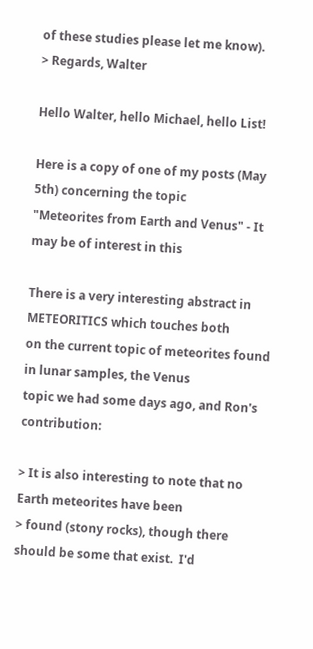of these studies please let me know).
> Regards, Walter

Hello Walter, hello Michael, hello List!

Here is a copy of one of my posts (May 5th) concerning the topic
"Meteorites from Earth and Venus" - It may be of interest in this

There is a very interesting abstract in METEORITICS which touches both
on the current topic of meteorites found in lunar samples, the Venus
topic we had some days ago, and Ron's contribution:

> It is also interesting to note that no Earth meteorites have been
> found (stony rocks), though there should be some that exist.  I'd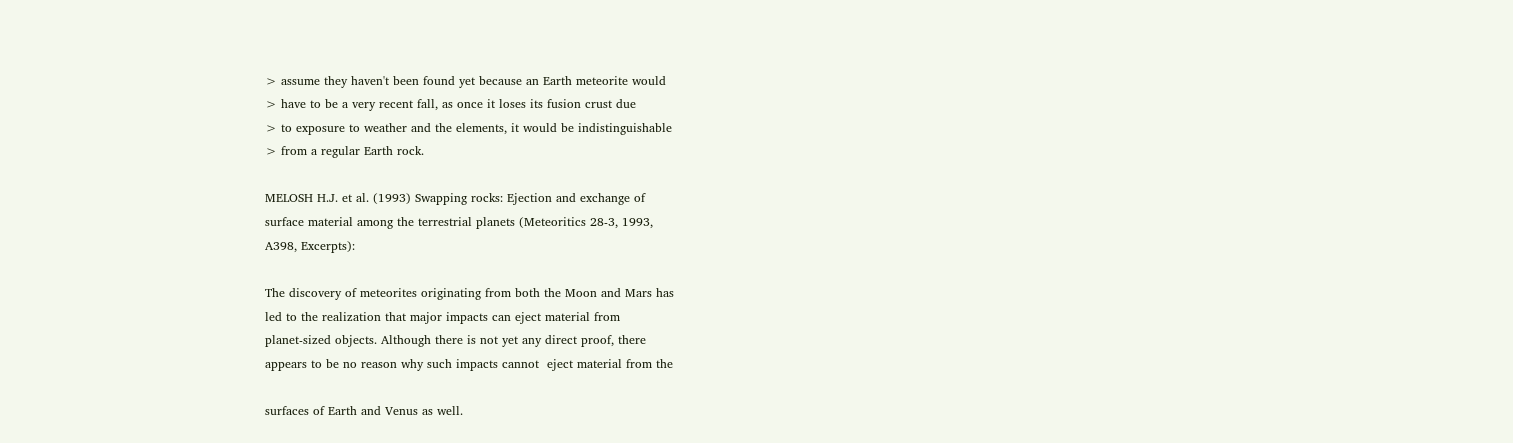> assume they haven't been found yet because an Earth meteorite would
> have to be a very recent fall, as once it loses its fusion crust due
> to exposure to weather and the elements, it would be indistinguishable
> from a regular Earth rock.

MELOSH H.J. et al. (1993) Swapping rocks: Ejection and exchange of
surface material among the terrestrial planets (Meteoritics 28-3, 1993,
A398, Excerpts):

The discovery of meteorites originating from both the Moon and Mars has
led to the realization that major impacts can eject material from
planet-sized objects. Although there is not yet any direct proof, there
appears to be no reason why such impacts cannot  eject material from the

surfaces of Earth and Venus as well.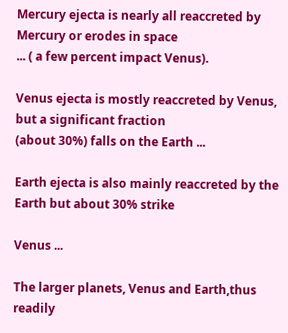Mercury ejecta is nearly all reaccreted by Mercury or erodes in space
... ( a few percent impact Venus).

Venus ejecta is mostly reaccreted by Venus, but a significant fraction
(about 30%) falls on the Earth ...

Earth ejecta is also mainly reaccreted by the Earth but about 30% strike

Venus ...

The larger planets, Venus and Earth,thus readily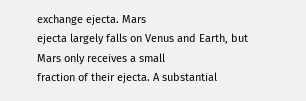exchange ejecta. Mars
ejecta largely falls on Venus and Earth, but Mars only receives a small
fraction of their ejecta. A substantial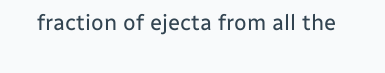fraction of ejecta from all the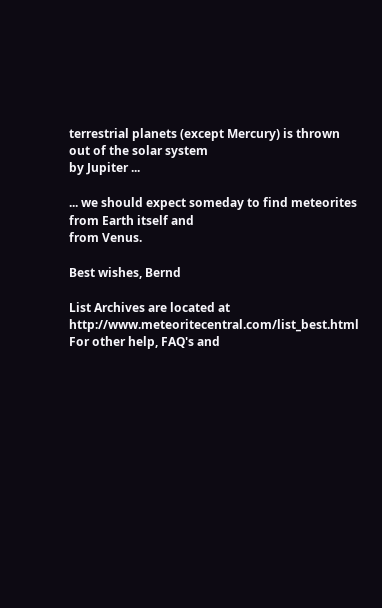terrestrial planets (except Mercury) is thrown out of the solar system
by Jupiter ...

... we should expect someday to find meteorites from Earth itself and
from Venus.

Best wishes, Bernd

List Archives are located at http://www.meteoritecentral.com/list_best.html
For other help, FAQ's and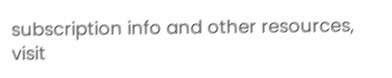subscription info and other resources,
visit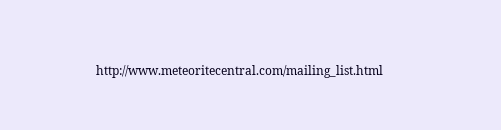http://www.meteoritecentral.com/mailing_list.html